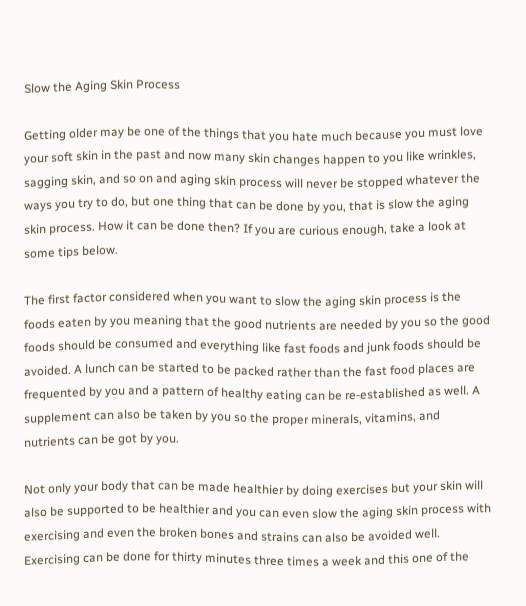Slow the Aging Skin Process

Getting older may be one of the things that you hate much because you must love your soft skin in the past and now many skin changes happen to you like wrinkles, sagging skin, and so on and aging skin process will never be stopped whatever the ways you try to do, but one thing that can be done by you, that is slow the aging skin process. How it can be done then? If you are curious enough, take a look at some tips below.

The first factor considered when you want to slow the aging skin process is the foods eaten by you meaning that the good nutrients are needed by you so the good foods should be consumed and everything like fast foods and junk foods should be avoided. A lunch can be started to be packed rather than the fast food places are frequented by you and a pattern of healthy eating can be re-established as well. A supplement can also be taken by you so the proper minerals, vitamins, and nutrients can be got by you.

Not only your body that can be made healthier by doing exercises but your skin will also be supported to be healthier and you can even slow the aging skin process with exercising and even the broken bones and strains can also be avoided well. Exercising can be done for thirty minutes three times a week and this one of the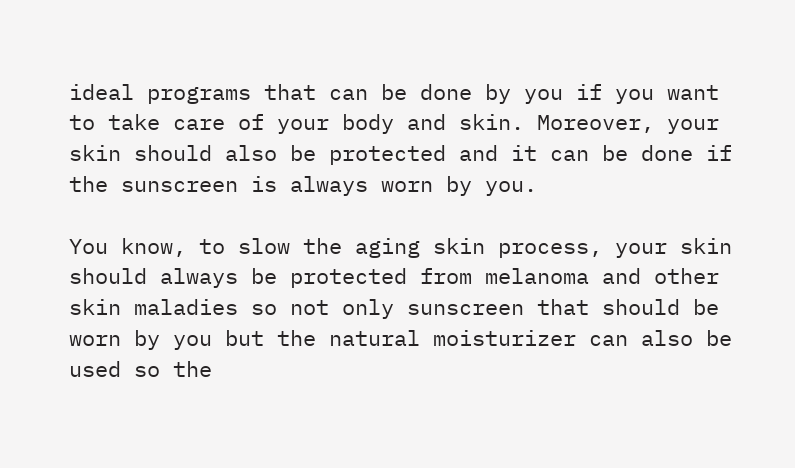ideal programs that can be done by you if you want to take care of your body and skin. Moreover, your skin should also be protected and it can be done if the sunscreen is always worn by you.

You know, to slow the aging skin process, your skin should always be protected from melanoma and other skin maladies so not only sunscreen that should be worn by you but the natural moisturizer can also be used so the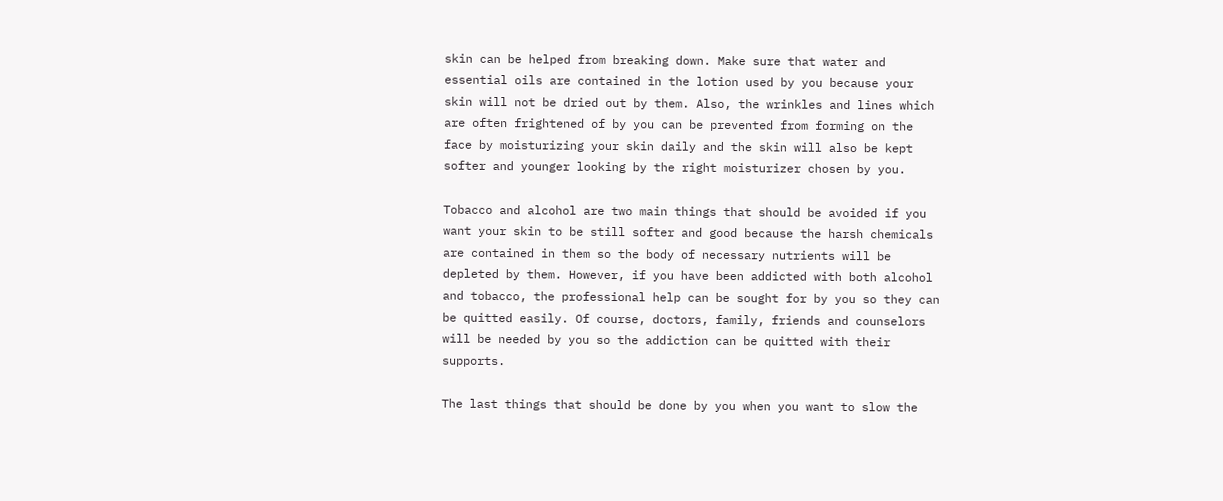skin can be helped from breaking down. Make sure that water and essential oils are contained in the lotion used by you because your skin will not be dried out by them. Also, the wrinkles and lines which are often frightened of by you can be prevented from forming on the face by moisturizing your skin daily and the skin will also be kept softer and younger looking by the right moisturizer chosen by you.

Tobacco and alcohol are two main things that should be avoided if you want your skin to be still softer and good because the harsh chemicals are contained in them so the body of necessary nutrients will be depleted by them. However, if you have been addicted with both alcohol and tobacco, the professional help can be sought for by you so they can be quitted easily. Of course, doctors, family, friends and counselors will be needed by you so the addiction can be quitted with their supports.

The last things that should be done by you when you want to slow the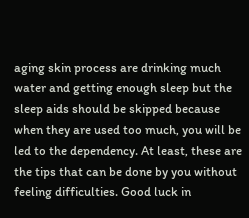aging skin process are drinking much water and getting enough sleep but the sleep aids should be skipped because when they are used too much, you will be led to the dependency. At least, these are the tips that can be done by you without feeling difficulties. Good luck in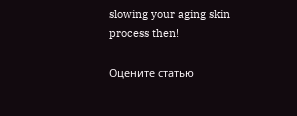slowing your aging skin process then!

Оцените статью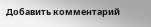Добавить комментарий